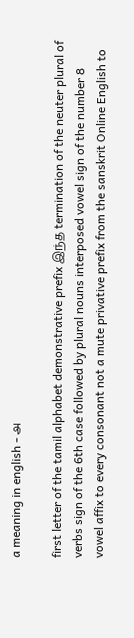a meaning in english - அ

first letter of the tamil alphabet demonstrative prefix இந்த termination of the neuter plural of verbs sign of the 6th case followed by plural nouns interposed vowel sign of the number 8 vowel affix to every consonant not a mute privative prefix from the sanskrit Online English to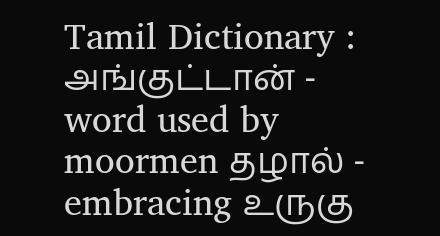Tamil Dictionary : அங்குட்டான் - word used by moormen தழால் - embracing உருகு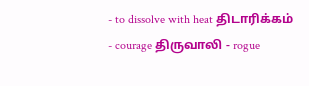- to dissolve with heat திடாரிக்கம் - courage திருவாலி - rogue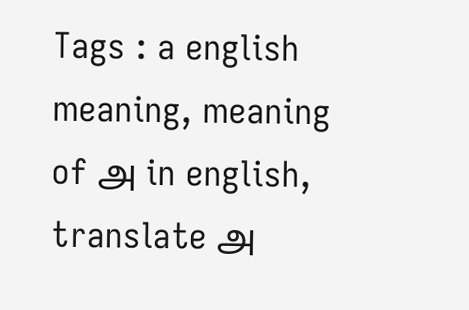Tags : a english meaning, meaning of அ in english, translate அ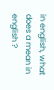in english, what does a mean in english ?